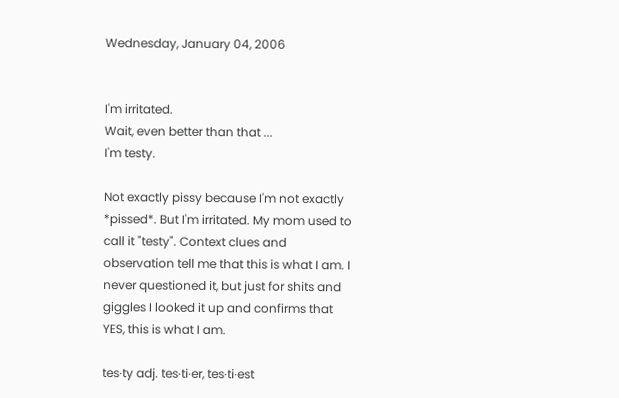Wednesday, January 04, 2006


I'm irritated.
Wait, even better than that ...
I'm testy.

Not exactly pissy because I'm not exactly *pissed*. But I'm irritated. My mom used to call it "testy". Context clues and observation tell me that this is what I am. I never questioned it, but just for shits and giggles I looked it up and confirms that YES, this is what I am.

tes·ty adj. tes·ti·er, tes·ti·est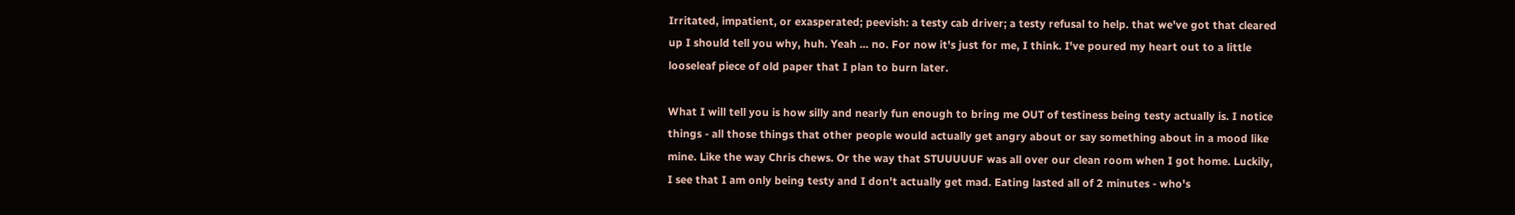Irritated, impatient, or exasperated; peevish: a testy cab driver; a testy refusal to help. that we've got that cleared up I should tell you why, huh. Yeah ... no. For now it's just for me, I think. I've poured my heart out to a little looseleaf piece of old paper that I plan to burn later.

What I will tell you is how silly and nearly fun enough to bring me OUT of testiness being testy actually is. I notice things - all those things that other people would actually get angry about or say something about in a mood like mine. Like the way Chris chews. Or the way that STUUUUUF was all over our clean room when I got home. Luckily, I see that I am only being testy and I don't actually get mad. Eating lasted all of 2 minutes - who's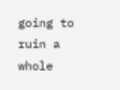going to ruin a whole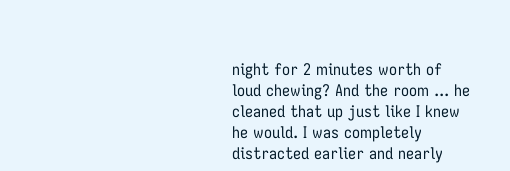night for 2 minutes worth of loud chewing? And the room ... he cleaned that up just like I knew he would. I was completely distracted earlier and nearly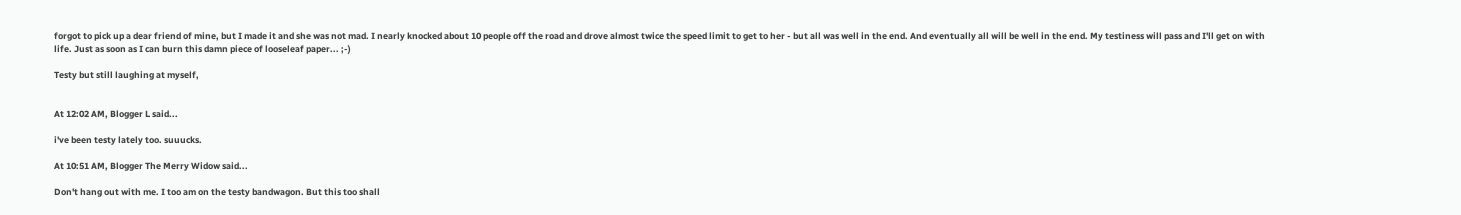forgot to pick up a dear friend of mine, but I made it and she was not mad. I nearly knocked about 10 people off the road and drove almost twice the speed limit to get to her - but all was well in the end. And eventually all will be well in the end. My testiness will pass and I'll get on with life. Just as soon as I can burn this damn piece of looseleaf paper... ;-)

Testy but still laughing at myself,


At 12:02 AM, Blogger L said...

i've been testy lately too. suuucks.

At 10:51 AM, Blogger The Merry Widow said...

Don't hang out with me. I too am on the testy bandwagon. But this too shall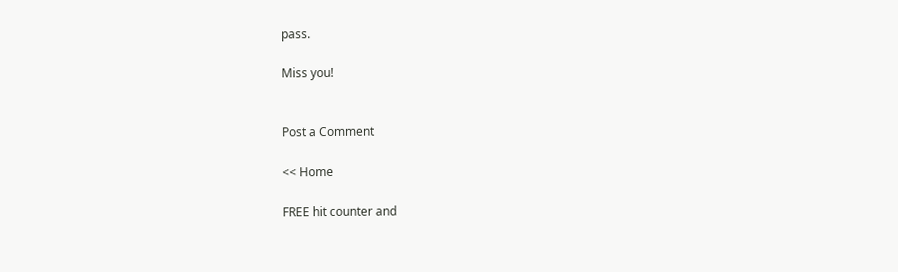pass.

Miss you!


Post a Comment

<< Home

FREE hit counter and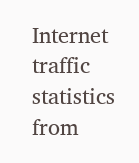Internet traffic statistics from